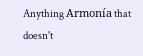Anything Armonía that doesn't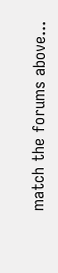match the forums above...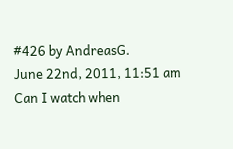#426 by AndreasG.
June 22nd, 2011, 11:51 am
Can I watch when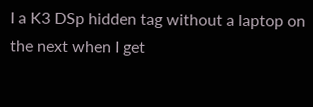I a K3 DSp hidden tag without a laptop on the next when I get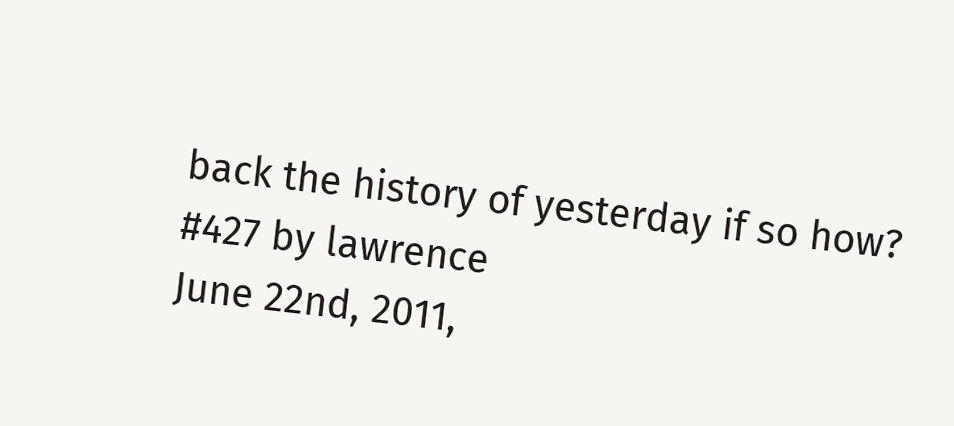back the history of yesterday if so how?
#427 by lawrence
June 22nd, 2011,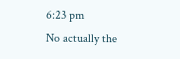6:23 pm
No actually the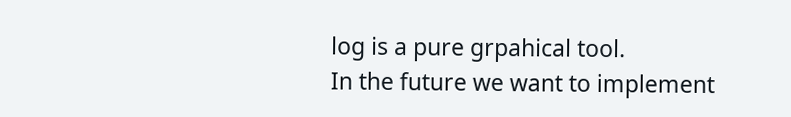log is a pure grpahical tool.
In the future we want to implement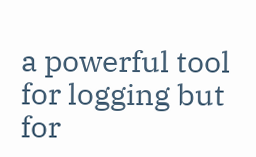a powerful tool for logging but for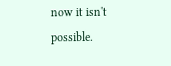now it isn't possible.